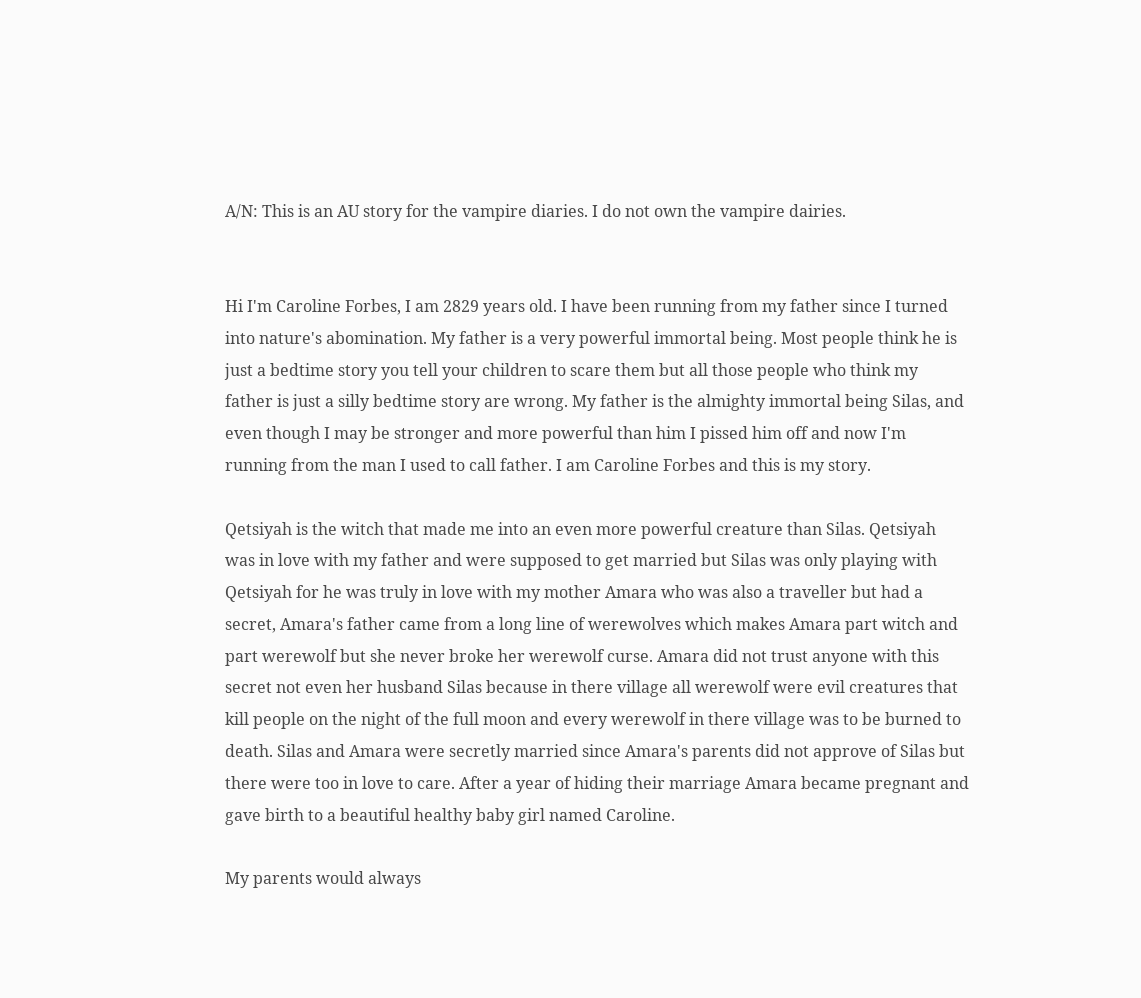A/N: This is an AU story for the vampire diaries. I do not own the vampire dairies.


Hi I'm Caroline Forbes, I am 2829 years old. I have been running from my father since I turned into nature's abomination. My father is a very powerful immortal being. Most people think he is just a bedtime story you tell your children to scare them but all those people who think my father is just a silly bedtime story are wrong. My father is the almighty immortal being Silas, and even though I may be stronger and more powerful than him I pissed him off and now I'm running from the man I used to call father. I am Caroline Forbes and this is my story.

Qetsiyah is the witch that made me into an even more powerful creature than Silas. Qetsiyah was in love with my father and were supposed to get married but Silas was only playing with Qetsiyah for he was truly in love with my mother Amara who was also a traveller but had a secret, Amara's father came from a long line of werewolves which makes Amara part witch and part werewolf but she never broke her werewolf curse. Amara did not trust anyone with this secret not even her husband Silas because in there village all werewolf were evil creatures that kill people on the night of the full moon and every werewolf in there village was to be burned to death. Silas and Amara were secretly married since Amara's parents did not approve of Silas but there were too in love to care. After a year of hiding their marriage Amara became pregnant and gave birth to a beautiful healthy baby girl named Caroline.

My parents would always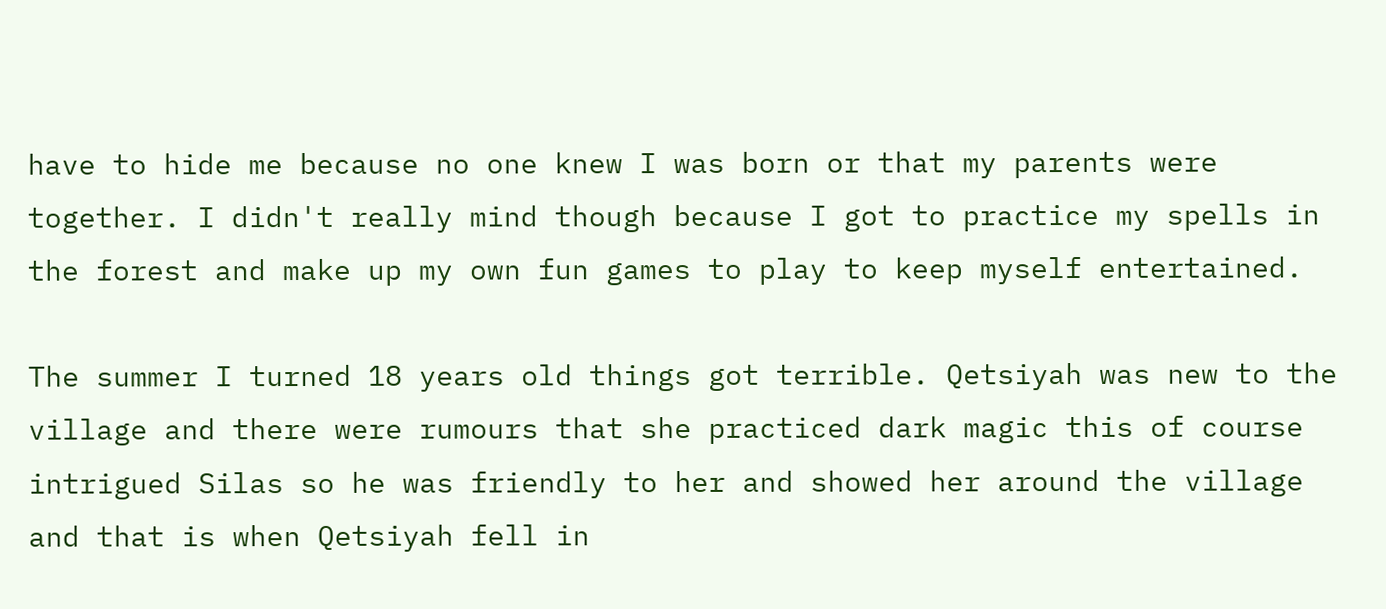have to hide me because no one knew I was born or that my parents were together. I didn't really mind though because I got to practice my spells in the forest and make up my own fun games to play to keep myself entertained.

The summer I turned 18 years old things got terrible. Qetsiyah was new to the village and there were rumours that she practiced dark magic this of course intrigued Silas so he was friendly to her and showed her around the village and that is when Qetsiyah fell in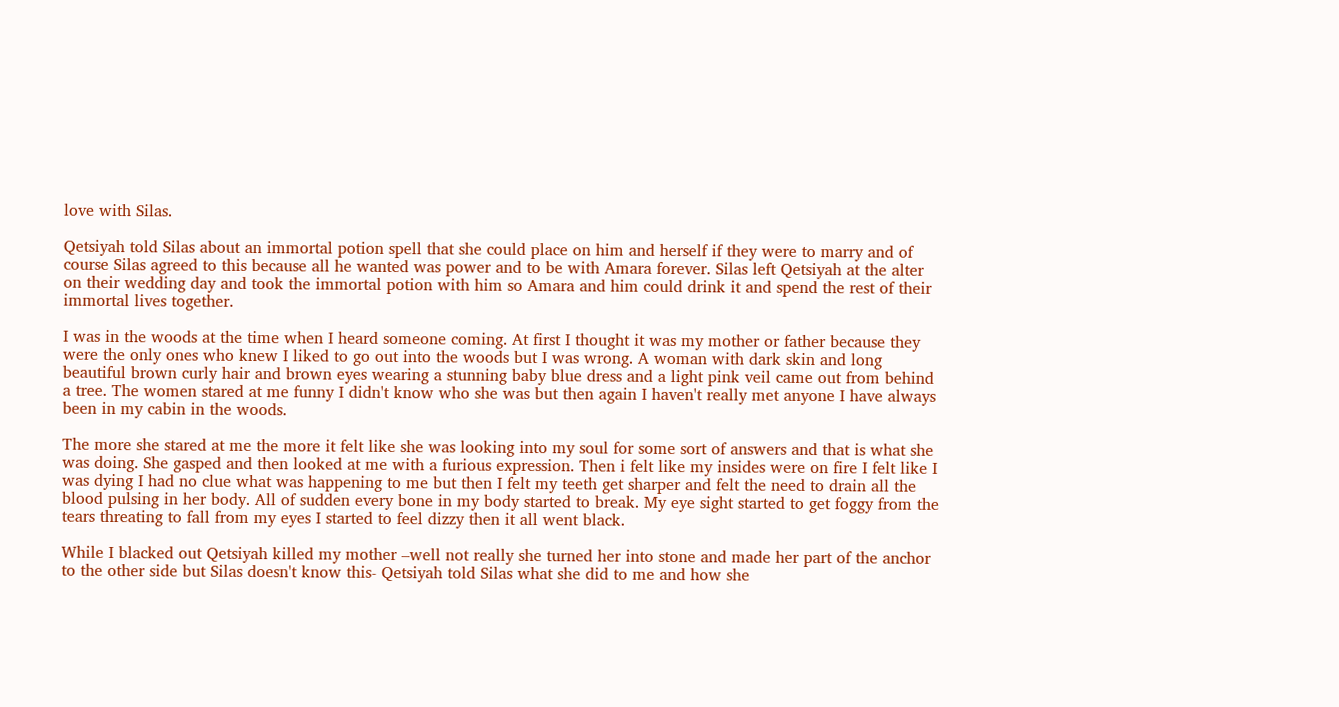love with Silas.

Qetsiyah told Silas about an immortal potion spell that she could place on him and herself if they were to marry and of course Silas agreed to this because all he wanted was power and to be with Amara forever. Silas left Qetsiyah at the alter on their wedding day and took the immortal potion with him so Amara and him could drink it and spend the rest of their immortal lives together.

I was in the woods at the time when I heard someone coming. At first I thought it was my mother or father because they were the only ones who knew I liked to go out into the woods but I was wrong. A woman with dark skin and long beautiful brown curly hair and brown eyes wearing a stunning baby blue dress and a light pink veil came out from behind a tree. The women stared at me funny I didn't know who she was but then again I haven't really met anyone I have always been in my cabin in the woods.

The more she stared at me the more it felt like she was looking into my soul for some sort of answers and that is what she was doing. She gasped and then looked at me with a furious expression. Then i felt like my insides were on fire I felt like I was dying I had no clue what was happening to me but then I felt my teeth get sharper and felt the need to drain all the blood pulsing in her body. All of sudden every bone in my body started to break. My eye sight started to get foggy from the tears threating to fall from my eyes I started to feel dizzy then it all went black.

While I blacked out Qetsiyah killed my mother –well not really she turned her into stone and made her part of the anchor to the other side but Silas doesn't know this- Qetsiyah told Silas what she did to me and how she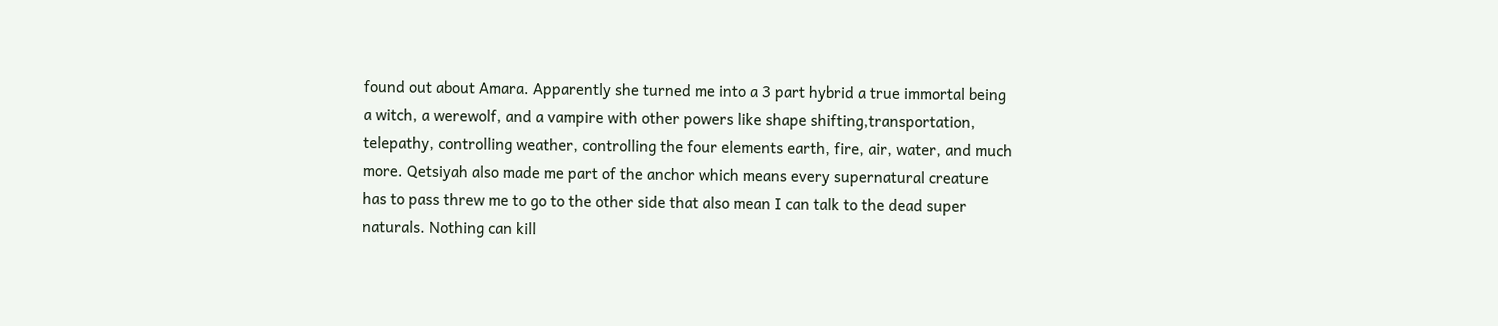found out about Amara. Apparently she turned me into a 3 part hybrid a true immortal being a witch, a werewolf, and a vampire with other powers like shape shifting,transportation, telepathy, controlling weather, controlling the four elements earth, fire, air, water, and much more. Qetsiyah also made me part of the anchor which means every supernatural creature has to pass threw me to go to the other side that also mean I can talk to the dead super naturals. Nothing can kill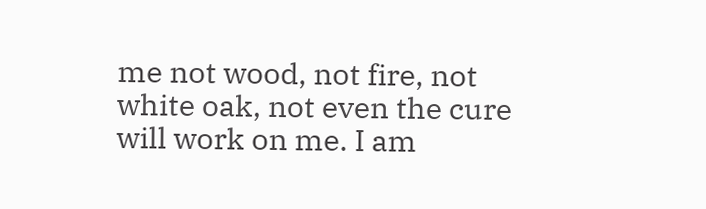me not wood, not fire, not white oak, not even the cure will work on me. I am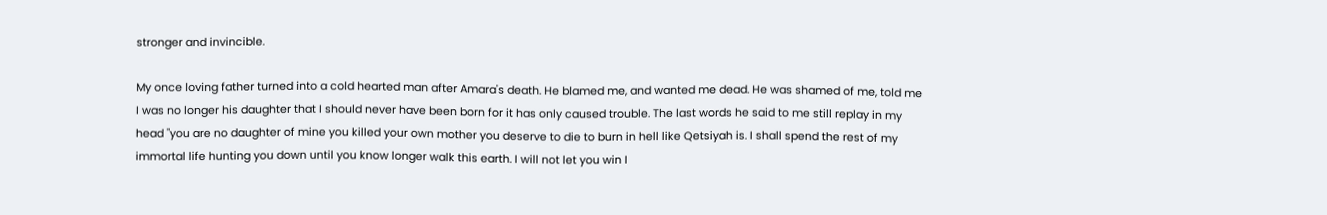stronger and invincible.

My once loving father turned into a cold hearted man after Amara's death. He blamed me, and wanted me dead. He was shamed of me, told me I was no longer his daughter that I should never have been born for it has only caused trouble. The last words he said to me still replay in my head "you are no daughter of mine you killed your own mother you deserve to die to burn in hell like Qetsiyah is. I shall spend the rest of my immortal life hunting you down until you know longer walk this earth. I will not let you win I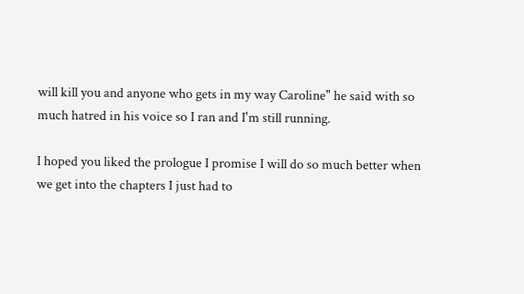will kill you and anyone who gets in my way Caroline" he said with so much hatred in his voice so I ran and I'm still running.

I hoped you liked the prologue I promise I will do so much better when we get into the chapters I just had to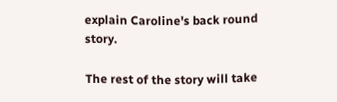explain Caroline's back round story.

The rest of the story will take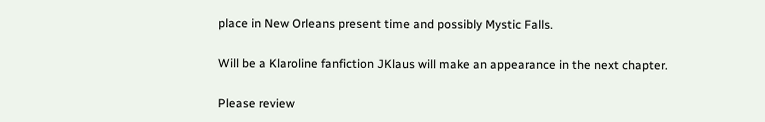place in New Orleans present time and possibly Mystic Falls.

Will be a Klaroline fanfiction JKlaus will make an appearance in the next chapter.

Please review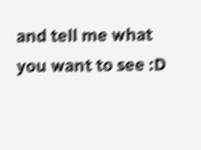and tell me what you want to see :D